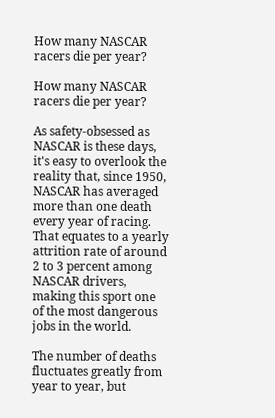How many NASCAR racers die per year?

How many NASCAR racers die per year?

As safety-obsessed as NASCAR is these days, it's easy to overlook the reality that, since 1950, NASCAR has averaged more than one death every year of racing. That equates to a yearly attrition rate of around 2 to 3 percent among NASCAR drivers, making this sport one of the most dangerous jobs in the world.

The number of deaths fluctuates greatly from year to year, but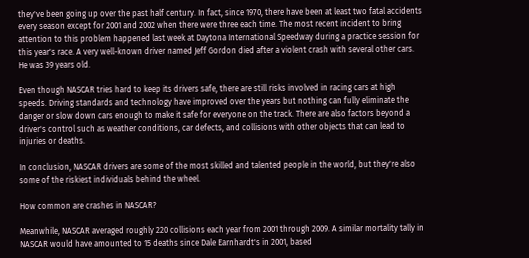they've been going up over the past half century. In fact, since 1970, there have been at least two fatal accidents every season except for 2001 and 2002 when there were three each time. The most recent incident to bring attention to this problem happened last week at Daytona International Speedway during a practice session for this year's race. A very well-known driver named Jeff Gordon died after a violent crash with several other cars. He was 39 years old.

Even though NASCAR tries hard to keep its drivers safe, there are still risks involved in racing cars at high speeds. Driving standards and technology have improved over the years but nothing can fully eliminate the danger or slow down cars enough to make it safe for everyone on the track. There are also factors beyond a driver's control such as weather conditions, car defects, and collisions with other objects that can lead to injuries or deaths.

In conclusion, NASCAR drivers are some of the most skilled and talented people in the world, but they're also some of the riskiest individuals behind the wheel.

How common are crashes in NASCAR?

Meanwhile, NASCAR averaged roughly 220 collisions each year from 2001 through 2009. A similar mortality tally in NASCAR would have amounted to 15 deaths since Dale Earnhardt's in 2001, based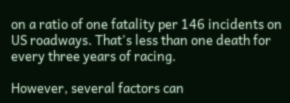on a ratio of one fatality per 146 incidents on US roadways. That's less than one death for every three years of racing.

However, several factors can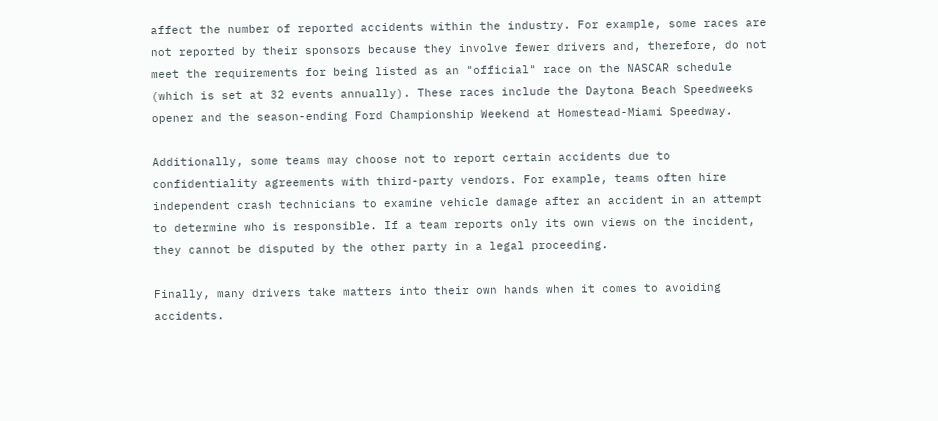affect the number of reported accidents within the industry. For example, some races are not reported by their sponsors because they involve fewer drivers and, therefore, do not meet the requirements for being listed as an "official" race on the NASCAR schedule (which is set at 32 events annually). These races include the Daytona Beach Speedweeks opener and the season-ending Ford Championship Weekend at Homestead-Miami Speedway.

Additionally, some teams may choose not to report certain accidents due to confidentiality agreements with third-party vendors. For example, teams often hire independent crash technicians to examine vehicle damage after an accident in an attempt to determine who is responsible. If a team reports only its own views on the incident, they cannot be disputed by the other party in a legal proceeding.

Finally, many drivers take matters into their own hands when it comes to avoiding accidents.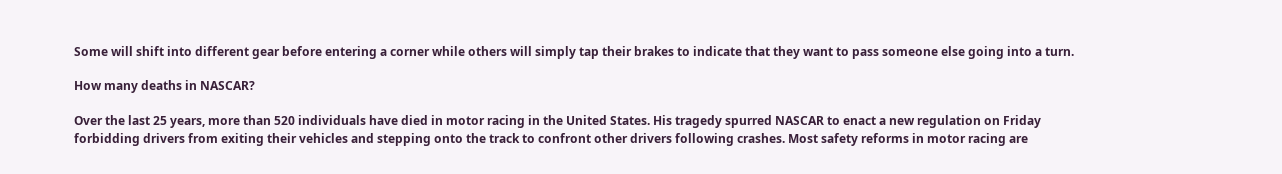Some will shift into different gear before entering a corner while others will simply tap their brakes to indicate that they want to pass someone else going into a turn.

How many deaths in NASCAR?

Over the last 25 years, more than 520 individuals have died in motor racing in the United States. His tragedy spurred NASCAR to enact a new regulation on Friday forbidding drivers from exiting their vehicles and stepping onto the track to confront other drivers following crashes. Most safety reforms in motor racing are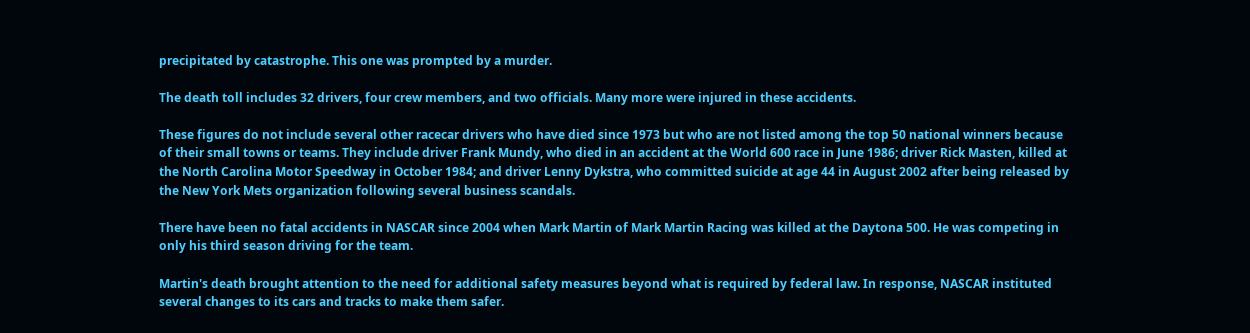precipitated by catastrophe. This one was prompted by a murder.

The death toll includes 32 drivers, four crew members, and two officials. Many more were injured in these accidents.

These figures do not include several other racecar drivers who have died since 1973 but who are not listed among the top 50 national winners because of their small towns or teams. They include driver Frank Mundy, who died in an accident at the World 600 race in June 1986; driver Rick Masten, killed at the North Carolina Motor Speedway in October 1984; and driver Lenny Dykstra, who committed suicide at age 44 in August 2002 after being released by the New York Mets organization following several business scandals.

There have been no fatal accidents in NASCAR since 2004 when Mark Martin of Mark Martin Racing was killed at the Daytona 500. He was competing in only his third season driving for the team.

Martin's death brought attention to the need for additional safety measures beyond what is required by federal law. In response, NASCAR instituted several changes to its cars and tracks to make them safer.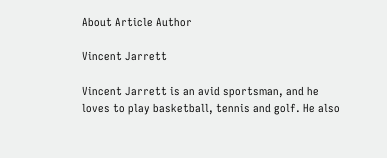About Article Author

Vincent Jarrett

Vincent Jarrett is an avid sportsman, and he loves to play basketball, tennis and golf. He also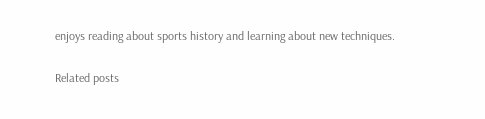enjoys reading about sports history and learning about new techniques.

Related posts